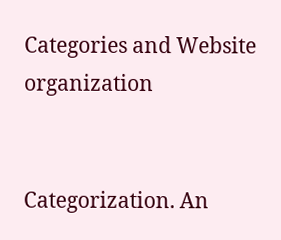Categories and Website organization


Categorization. An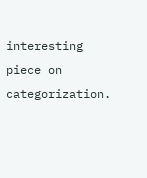interesting piece on categorization.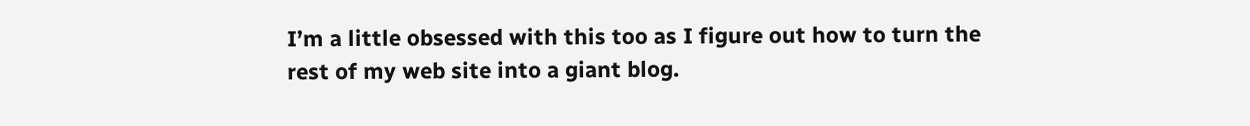I’m a little obsessed with this too as I figure out how to turn the rest of my web site into a giant blog.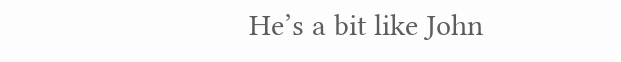He’s a bit like John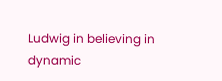Ludwig in believing in dynamic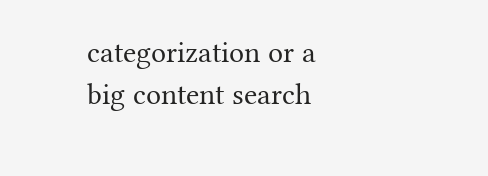categorization or a big content search